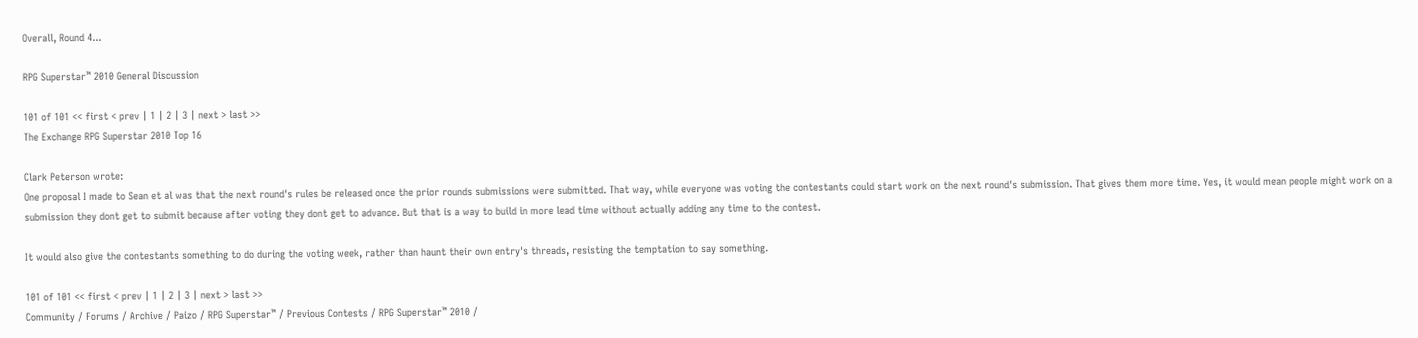Overall, Round 4...

RPG Superstar™ 2010 General Discussion

101 of 101 << first < prev | 1 | 2 | 3 | next > last >>
The Exchange RPG Superstar 2010 Top 16

Clark Peterson wrote:
One proposal I made to Sean et al was that the next round's rules be released once the prior rounds submissions were submitted. That way, while everyone was voting the contestants could start work on the next round's submission. That gives them more time. Yes, it would mean people might work on a submission they dont get to submit because after voting they dont get to advance. But that is a way to build in more lead time without actually adding any time to the contest.

It would also give the contestants something to do during the voting week, rather than haunt their own entry's threads, resisting the temptation to say something.

101 of 101 << first < prev | 1 | 2 | 3 | next > last >>
Community / Forums / Archive / Paizo / RPG Superstar™ / Previous Contests / RPG Superstar™ 2010 /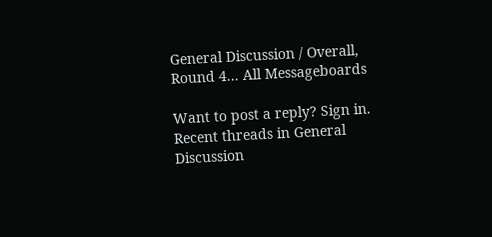General Discussion / Overall, Round 4... All Messageboards

Want to post a reply? Sign in.
Recent threads in General Discussion